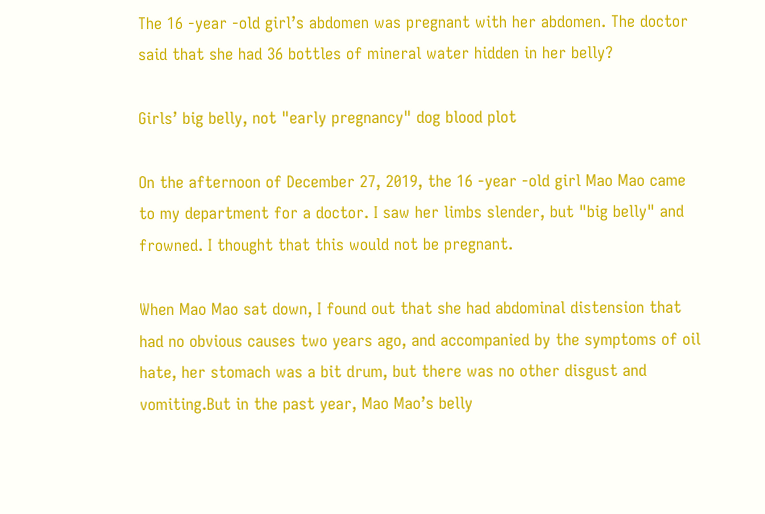The 16 -year -old girl’s abdomen was pregnant with her abdomen. The doctor said that she had 36 bottles of mineral water hidden in her belly?

Girls’ big belly, not "early pregnancy" dog blood plot

On the afternoon of December 27, 2019, the 16 -year -old girl Mao Mao came to my department for a doctor. I saw her limbs slender, but "big belly" and frowned. I thought that this would not be pregnant.

When Mao Mao sat down, I found out that she had abdominal distension that had no obvious causes two years ago, and accompanied by the symptoms of oil hate, her stomach was a bit drum, but there was no other disgust and vomiting.But in the past year, Mao Mao’s belly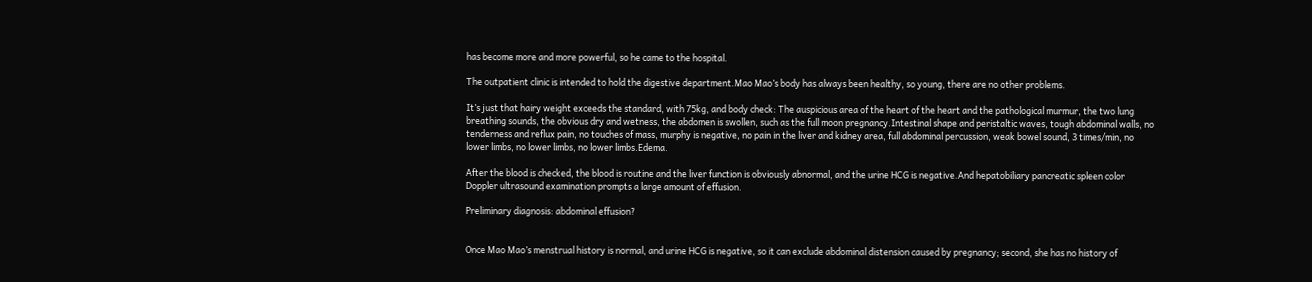has become more and more powerful, so he came to the hospital.

The outpatient clinic is intended to hold the digestive department.Mao Mao’s body has always been healthy, so young, there are no other problems.

It’s just that hairy weight exceeds the standard, with 75kg, and body check: The auspicious area of the heart of the heart and the pathological murmur, the two lung breathing sounds, the obvious dry and wetness, the abdomen is swollen, such as the full moon pregnancy.Intestinal shape and peristaltic waves, tough abdominal walls, no tenderness and reflux pain, no touches of mass, murphy is negative, no pain in the liver and kidney area, full abdominal percussion, weak bowel sound, 3 times/min, no lower limbs, no lower limbs, no lower limbs.Edema.

After the blood is checked, the blood is routine and the liver function is obviously abnormal, and the urine HCG is negative.And hepatobiliary pancreatic spleen color Doppler ultrasound examination prompts a large amount of effusion.

Preliminary diagnosis: abdominal effusion?


Once Mao Mao’s menstrual history is normal, and urine HCG is negative, so it can exclude abdominal distension caused by pregnancy; second, she has no history of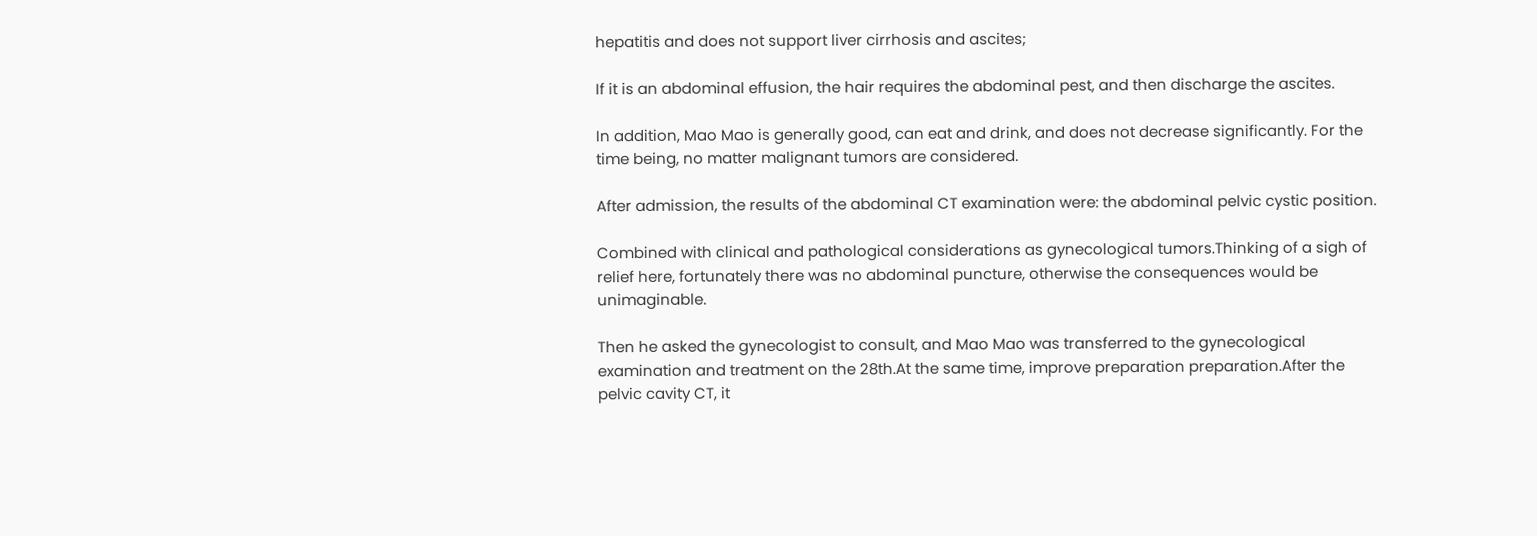hepatitis and does not support liver cirrhosis and ascites;

If it is an abdominal effusion, the hair requires the abdominal pest, and then discharge the ascites.

In addition, Mao Mao is generally good, can eat and drink, and does not decrease significantly. For the time being, no matter malignant tumors are considered.

After admission, the results of the abdominal CT examination were: the abdominal pelvic cystic position.

Combined with clinical and pathological considerations as gynecological tumors.Thinking of a sigh of relief here, fortunately there was no abdominal puncture, otherwise the consequences would be unimaginable.

Then he asked the gynecologist to consult, and Mao Mao was transferred to the gynecological examination and treatment on the 28th.At the same time, improve preparation preparation.After the pelvic cavity CT, it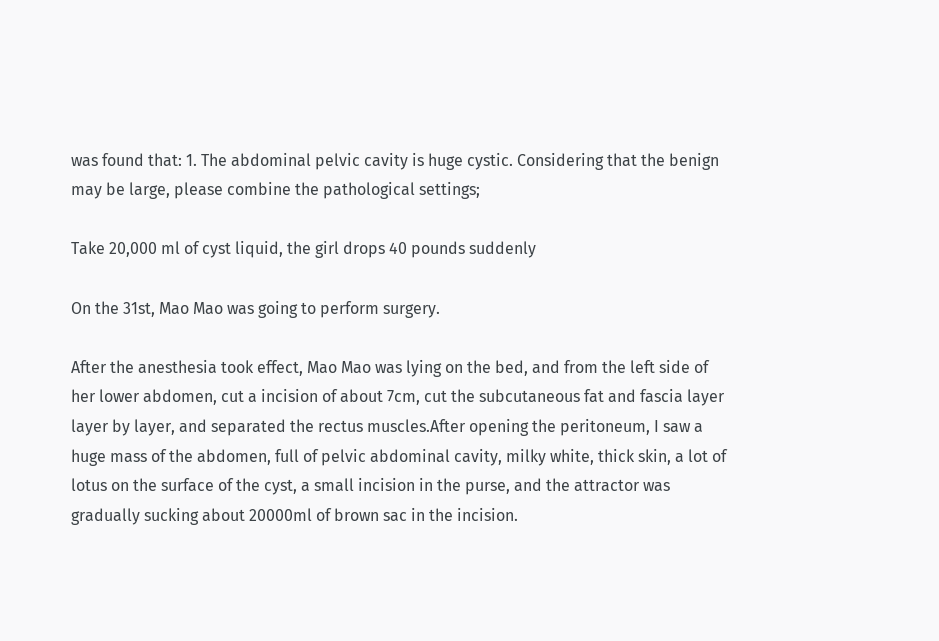was found that: 1. The abdominal pelvic cavity is huge cystic. Considering that the benign may be large, please combine the pathological settings;

Take 20,000 ml of cyst liquid, the girl drops 40 pounds suddenly

On the 31st, Mao Mao was going to perform surgery.

After the anesthesia took effect, Mao Mao was lying on the bed, and from the left side of her lower abdomen, cut a incision of about 7cm, cut the subcutaneous fat and fascia layer layer by layer, and separated the rectus muscles.After opening the peritoneum, I saw a huge mass of the abdomen, full of pelvic abdominal cavity, milky white, thick skin, a lot of lotus on the surface of the cyst, a small incision in the purse, and the attractor was gradually sucking about 20000ml of brown sac in the incision.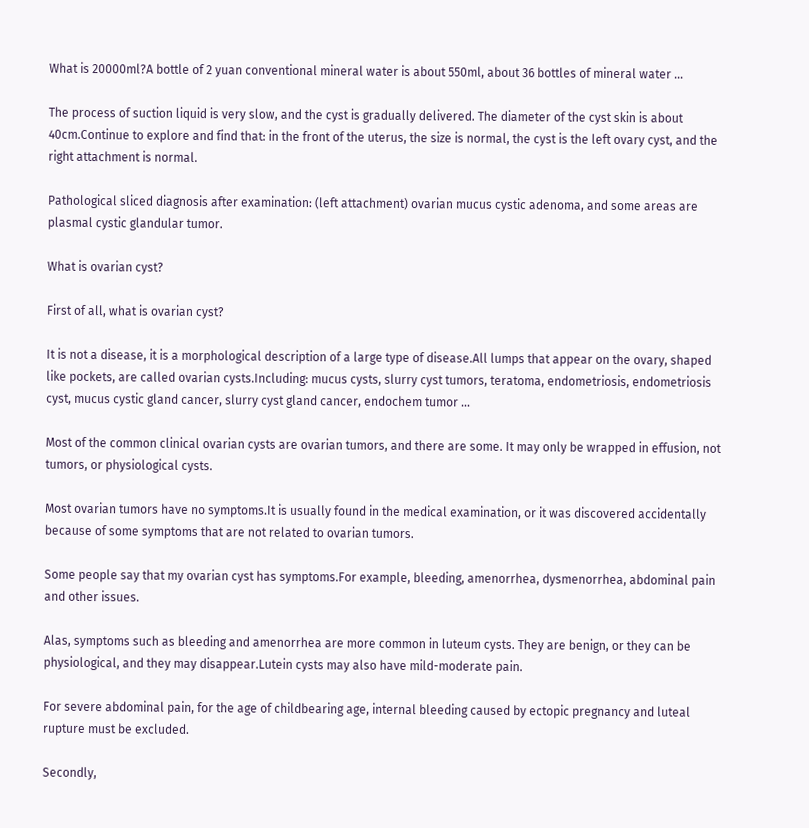What is 20000ml?A bottle of 2 yuan conventional mineral water is about 550ml, about 36 bottles of mineral water …

The process of suction liquid is very slow, and the cyst is gradually delivered. The diameter of the cyst skin is about 40cm.Continue to explore and find that: in the front of the uterus, the size is normal, the cyst is the left ovary cyst, and the right attachment is normal.

Pathological sliced diagnosis after examination: (left attachment) ovarian mucus cystic adenoma, and some areas are plasmal cystic glandular tumor.

What is ovarian cyst?

First of all, what is ovarian cyst?

It is not a disease, it is a morphological description of a large type of disease.All lumps that appear on the ovary, shaped like pockets, are called ovarian cysts.Including: mucus cysts, slurry cyst tumors, teratoma, endometriosis, endometriosis cyst, mucus cystic gland cancer, slurry cyst gland cancer, endochem tumor …

Most of the common clinical ovarian cysts are ovarian tumors, and there are some. It may only be wrapped in effusion, not tumors, or physiological cysts.

Most ovarian tumors have no symptoms.It is usually found in the medical examination, or it was discovered accidentally because of some symptoms that are not related to ovarian tumors.

Some people say that my ovarian cyst has symptoms.For example, bleeding, amenorrhea, dysmenorrhea, abdominal pain and other issues.

Alas, symptoms such as bleeding and amenorrhea are more common in luteum cysts. They are benign, or they can be physiological, and they may disappear.Lutein cysts may also have mild-moderate pain.

For severe abdominal pain, for the age of childbearing age, internal bleeding caused by ectopic pregnancy and luteal rupture must be excluded.

Secondly,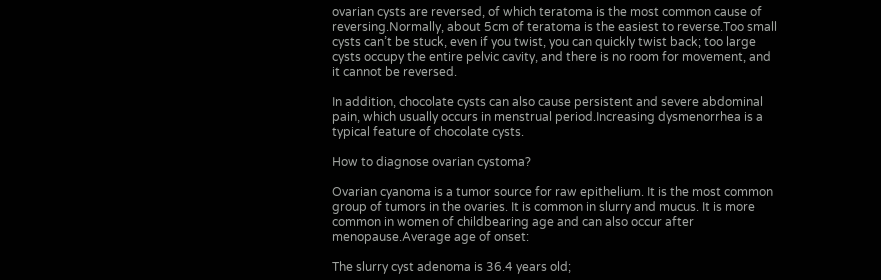ovarian cysts are reversed, of which teratoma is the most common cause of reversing.Normally, about 5cm of teratoma is the easiest to reverse.Too small cysts can’t be stuck, even if you twist, you can quickly twist back; too large cysts occupy the entire pelvic cavity, and there is no room for movement, and it cannot be reversed.

In addition, chocolate cysts can also cause persistent and severe abdominal pain, which usually occurs in menstrual period.Increasing dysmenorrhea is a typical feature of chocolate cysts.

How to diagnose ovarian cystoma?

Ovarian cyanoma is a tumor source for raw epithelium. It is the most common group of tumors in the ovaries. It is common in slurry and mucus. It is more common in women of childbearing age and can also occur after menopause.Average age of onset:

The slurry cyst adenoma is 36.4 years old;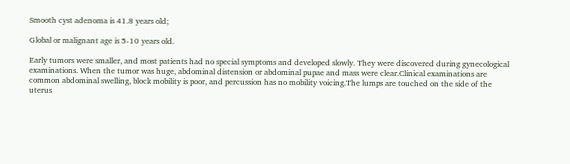Smooth cyst adenoma is 41.8 years old;

Global or malignant age is 5-10 years old.

Early tumors were smaller, and most patients had no special symptoms and developed slowly. They were discovered during gynecological examinations. When the tumor was huge, abdominal distension or abdominal pupae and mass were clear.Clinical examinations are common abdominal swelling, block mobility is poor, and percussion has no mobility voicing.The lumps are touched on the side of the uterus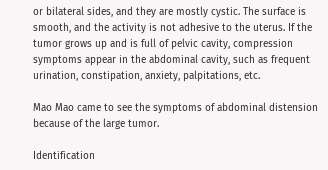or bilateral sides, and they are mostly cystic. The surface is smooth, and the activity is not adhesive to the uterus. If the tumor grows up and is full of pelvic cavity, compression symptoms appear in the abdominal cavity, such as frequent urination, constipation, anxiety, palpitations, etc.

Mao Mao came to see the symptoms of abdominal distension because of the large tumor.

Identification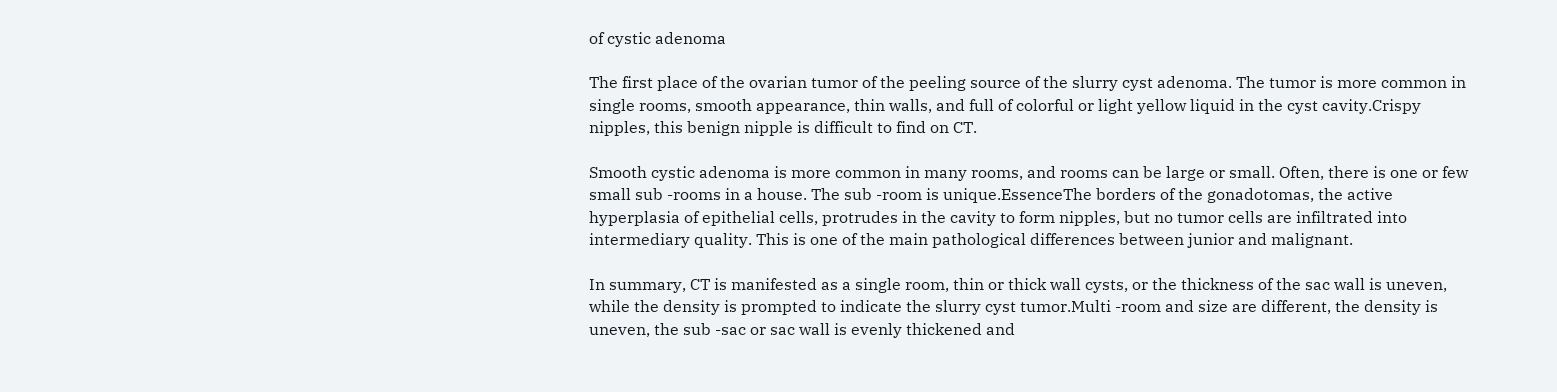of cystic adenoma

The first place of the ovarian tumor of the peeling source of the slurry cyst adenoma. The tumor is more common in single rooms, smooth appearance, thin walls, and full of colorful or light yellow liquid in the cyst cavity.Crispy nipples, this benign nipple is difficult to find on CT.

Smooth cystic adenoma is more common in many rooms, and rooms can be large or small. Often, there is one or few small sub -rooms in a house. The sub -room is unique.EssenceThe borders of the gonadotomas, the active hyperplasia of epithelial cells, protrudes in the cavity to form nipples, but no tumor cells are infiltrated into intermediary quality. This is one of the main pathological differences between junior and malignant.

In summary, CT is manifested as a single room, thin or thick wall cysts, or the thickness of the sac wall is uneven, while the density is prompted to indicate the slurry cyst tumor.Multi -room and size are different, the density is uneven, the sub -sac or sac wall is evenly thickened and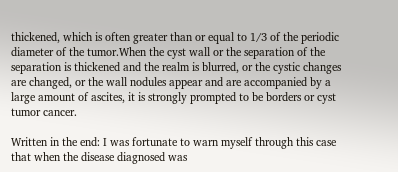thickened, which is often greater than or equal to 1/3 of the periodic diameter of the tumor.When the cyst wall or the separation of the separation is thickened and the realm is blurred, or the cystic changes are changed, or the wall nodules appear and are accompanied by a large amount of ascites, it is strongly prompted to be borders or cyst tumor cancer.

Written in the end: I was fortunate to warn myself through this case that when the disease diagnosed was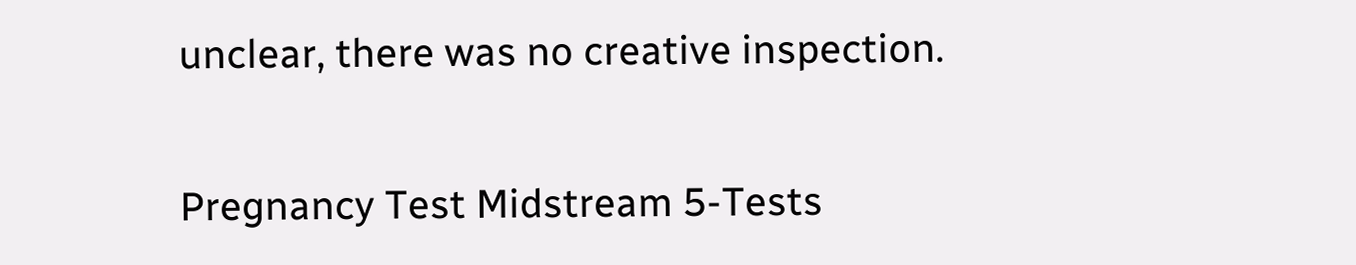unclear, there was no creative inspection.

Pregnancy Test Midstream 5-Tests